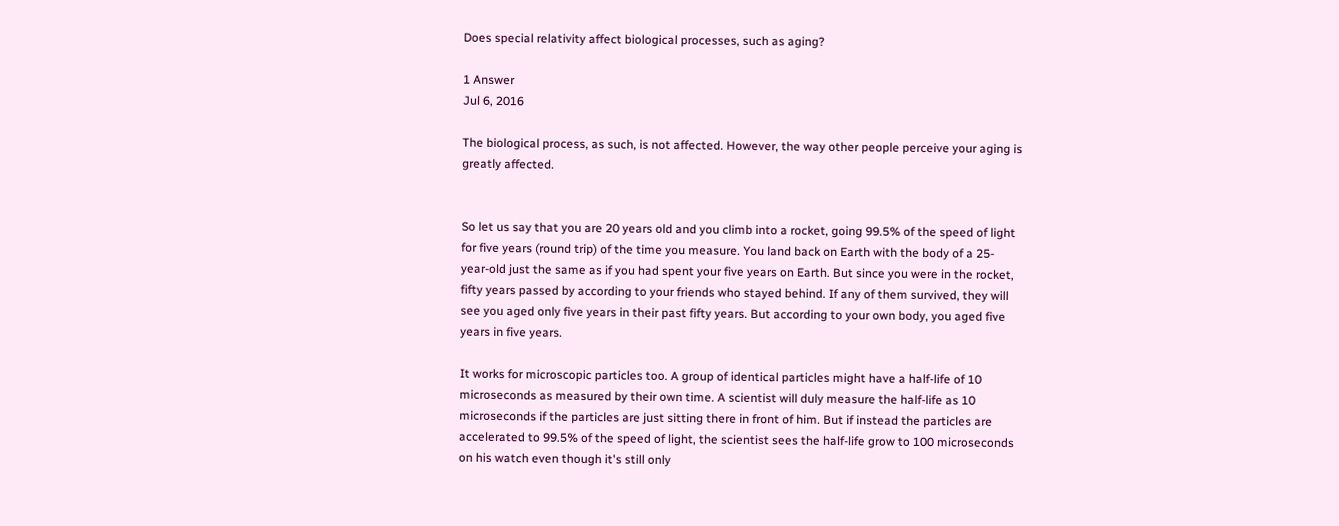Does special relativity affect biological processes, such as aging?

1 Answer
Jul 6, 2016

The biological process, as such, is not affected. However, the way other people perceive your aging is greatly affected.


So let us say that you are 20 years old and you climb into a rocket, going 99.5% of the speed of light for five years (round trip) of the time you measure. You land back on Earth with the body of a 25-year-old just the same as if you had spent your five years on Earth. But since you were in the rocket, fifty years passed by according to your friends who stayed behind. If any of them survived, they will see you aged only five years in their past fifty years. But according to your own body, you aged five years in five years.

It works for microscopic particles too. A group of identical particles might have a half-life of 10 microseconds as measured by their own time. A scientist will duly measure the half-life as 10 microseconds if the particles are just sitting there in front of him. But if instead the particles are accelerated to 99.5% of the speed of light, the scientist sees the half-life grow to 100 microseconds on his watch even though it's still only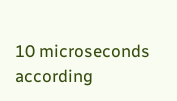10 microseconds according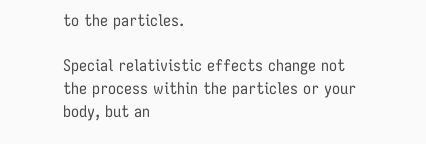to the particles.

Special relativistic effects change not the process within the particles or your body, but an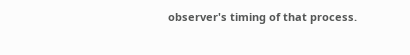observer's timing of that process.